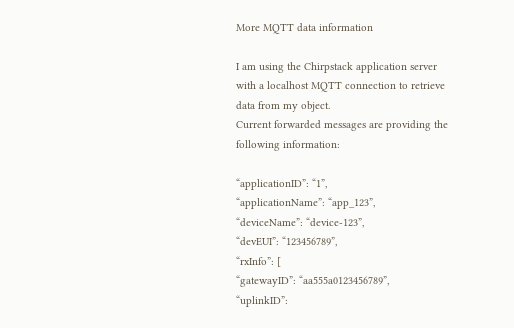More MQTT data information

I am using the Chirpstack application server with a localhost MQTT connection to retrieve data from my object.
Current forwarded messages are providing the following information:

“applicationID”: “1”,
“applicationName”: “app_123”,
“deviceName”: “device-123”,
“devEUI”: “123456789”,
“rxInfo”: [
“gatewayID”: “aa555a0123456789”,
“uplinkID”: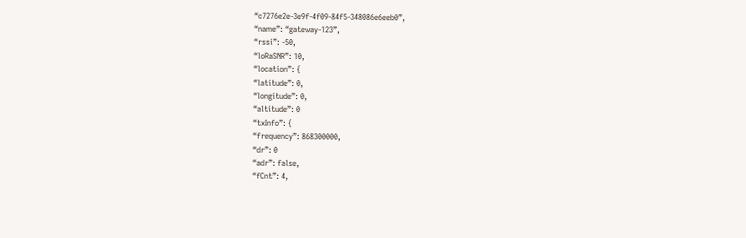“c7276e2e-3e9f-4f09-84f5-348086e6eeb0”,
“name”: “gateway-123”,
“rssi”: -50,
“loRaSNR”: 10,
“location”: {
“latitude”: 0,
“longitude”: 0,
“altitude”: 0
“txInfo”: {
“frequency”: 868300000,
“dr”: 0
“adr”: false,
“fCnt”: 4,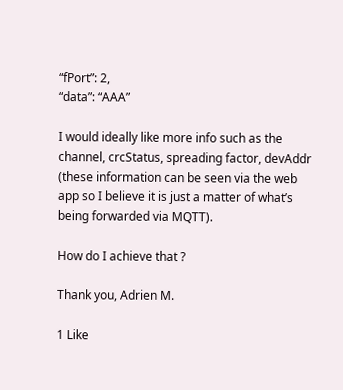“fPort”: 2,
“data”: “AAA”

I would ideally like more info such as the channel, crcStatus, spreading factor, devAddr (these information can be seen via the web app so I believe it is just a matter of what’s being forwarded via MQTT).

How do I achieve that ?

Thank you, Adrien M.

1 Like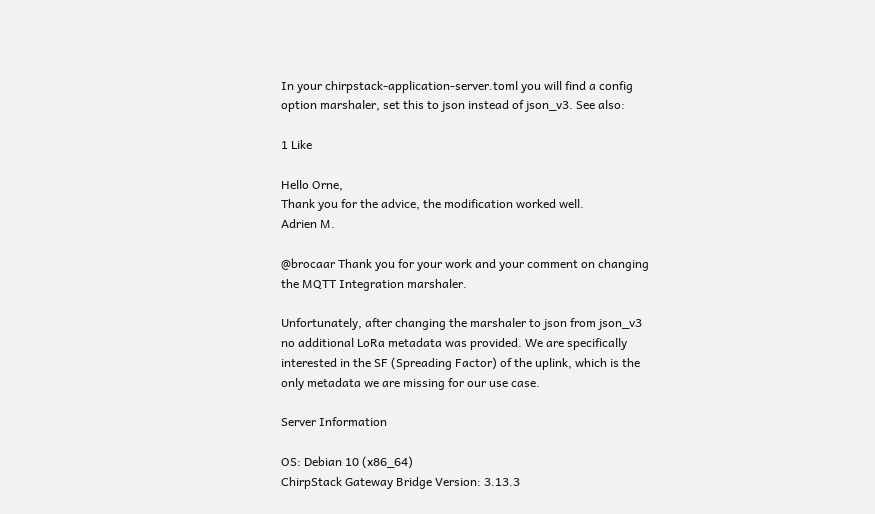In your chirpstack-application-server.toml you will find a config option marshaler, set this to json instead of json_v3. See also:

1 Like

Hello Orne,
Thank you for the advice, the modification worked well.
Adrien M.

@brocaar Thank you for your work and your comment on changing the MQTT Integration marshaler.

Unfortunately, after changing the marshaler to json from json_v3 no additional LoRa metadata was provided. We are specifically interested in the SF (Spreading Factor) of the uplink, which is the only metadata we are missing for our use case.

Server Information

OS: Debian 10 (x86_64)
ChirpStack Gateway Bridge Version: 3.13.3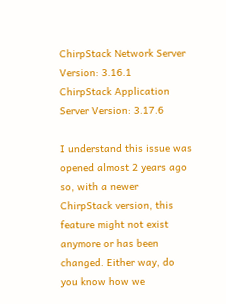ChirpStack Network Server Version: 3.16.1
ChirpStack Application Server Version: 3.17.6

I understand this issue was opened almost 2 years ago so, with a newer ChirpStack version, this feature might not exist anymore or has been changed. Either way, do you know how we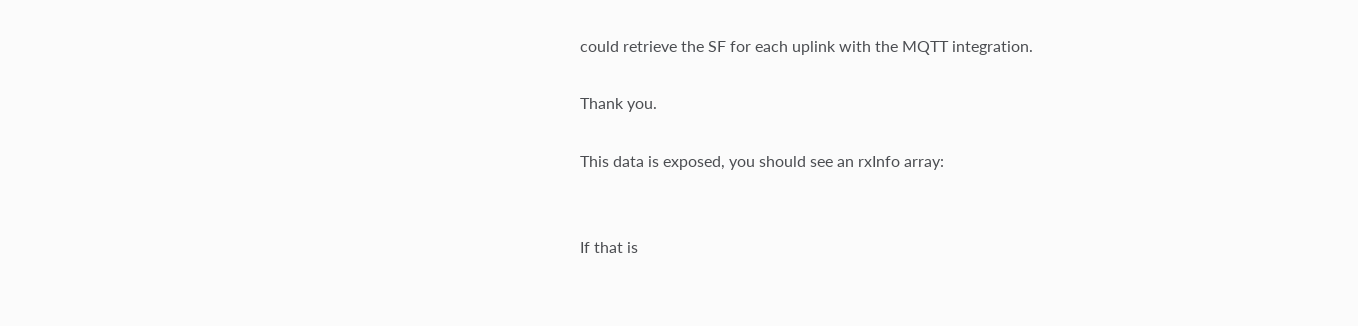could retrieve the SF for each uplink with the MQTT integration.

Thank you.

This data is exposed, you should see an rxInfo array:


If that is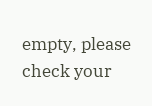empty, please check your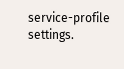service-profile settings.